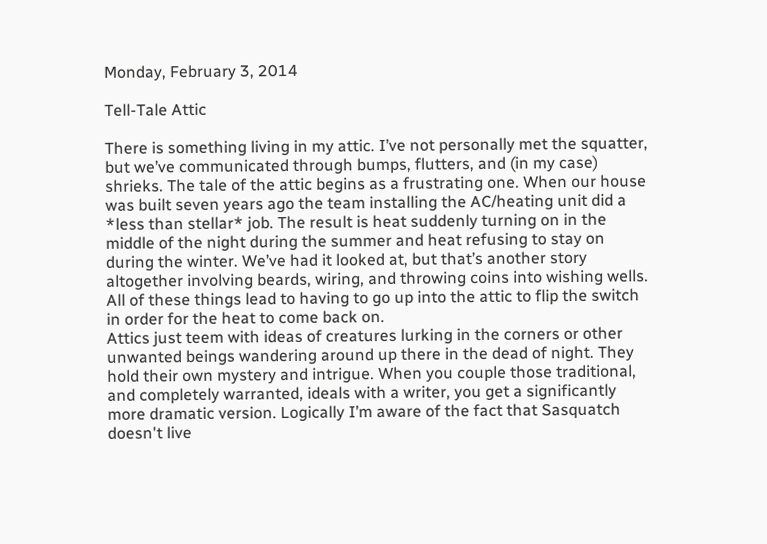Monday, February 3, 2014

Tell-Tale Attic

There is something living in my attic. I’ve not personally met the squatter, but we’ve communicated through bumps, flutters, and (in my case) shrieks. The tale of the attic begins as a frustrating one. When our house was built seven years ago the team installing the AC/heating unit did a *less than stellar* job. The result is heat suddenly turning on in the middle of the night during the summer and heat refusing to stay on during the winter. We’ve had it looked at, but that’s another story altogether involving beards, wiring, and throwing coins into wishing wells. All of these things lead to having to go up into the attic to flip the switch in order for the heat to come back on.
Attics just teem with ideas of creatures lurking in the corners or other unwanted beings wandering around up there in the dead of night. They hold their own mystery and intrigue. When you couple those traditional, and completely warranted, ideals with a writer, you get a significantly more dramatic version. Logically I’m aware of the fact that Sasquatch doesn't live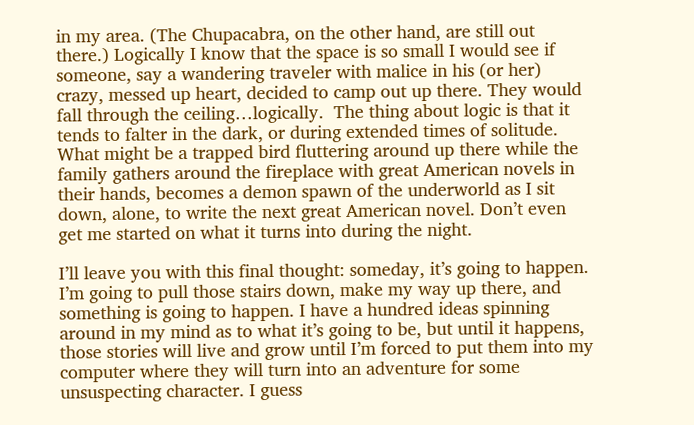in my area. (The Chupacabra, on the other hand, are still out there.) Logically I know that the space is so small I would see if someone, say a wandering traveler with malice in his (or her) crazy, messed up heart, decided to camp out up there. They would fall through the ceiling…logically.  The thing about logic is that it tends to falter in the dark, or during extended times of solitude. What might be a trapped bird fluttering around up there while the family gathers around the fireplace with great American novels in their hands, becomes a demon spawn of the underworld as I sit down, alone, to write the next great American novel. Don’t even get me started on what it turns into during the night.

I’ll leave you with this final thought: someday, it’s going to happen. I’m going to pull those stairs down, make my way up there, and something is going to happen. I have a hundred ideas spinning around in my mind as to what it’s going to be, but until it happens, those stories will live and grow until I’m forced to put them into my computer where they will turn into an adventure for some unsuspecting character. I guess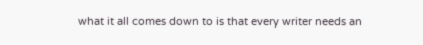what it all comes down to is that every writer needs an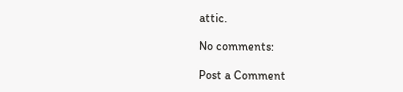attic.

No comments:

Post a Comment